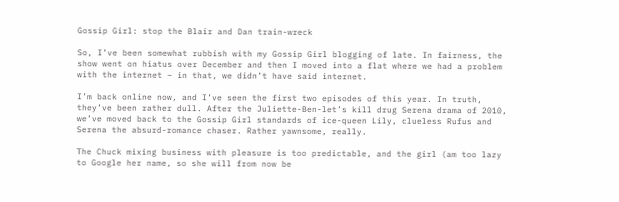Gossip Girl: stop the Blair and Dan train-wreck

So, I’ve been somewhat rubbish with my Gossip Girl blogging of late. In fairness, the show went on hiatus over December and then I moved into a flat where we had a problem with the internet – in that, we didn’t have said internet.

I’m back online now, and I’ve seen the first two episodes of this year. In truth, they’ve been rather dull. After the Juliette-Ben-let’s kill drug Serena drama of 2010, we’ve moved back to the Gossip Girl standards of ice-queen Lily, clueless Rufus and Serena the absurd-romance chaser. Rather yawnsome, really.

The Chuck mixing business with pleasure is too predictable, and the girl (am too lazy to Google her name, so she will from now be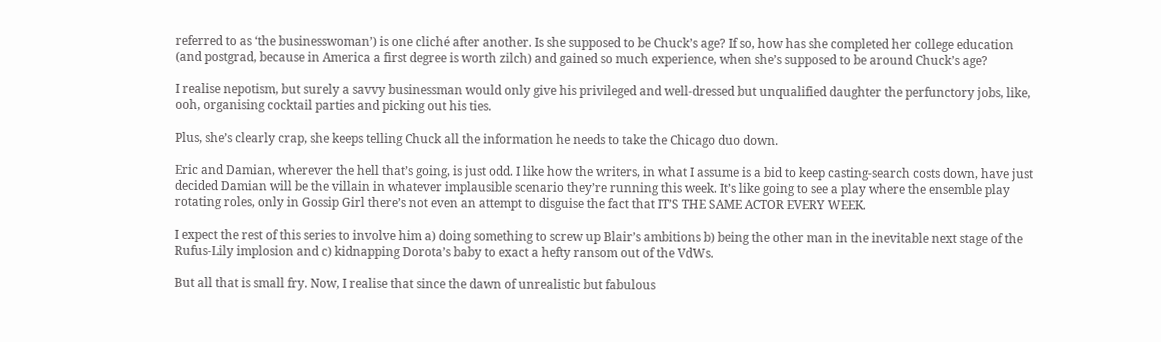referred to as ‘the businesswoman’) is one cliché after another. Is she supposed to be Chuck’s age? If so, how has she completed her college education (and postgrad, because in America a first degree is worth zilch) and gained so much experience, when she’s supposed to be around Chuck’s age?

I realise nepotism, but surely a savvy businessman would only give his privileged and well-dressed but unqualified daughter the perfunctory jobs, like, ooh, organising cocktail parties and picking out his ties.

Plus, she’s clearly crap, she keeps telling Chuck all the information he needs to take the Chicago duo down.

Eric and Damian, wherever the hell that’s going, is just odd. I like how the writers, in what I assume is a bid to keep casting-search costs down, have just decided Damian will be the villain in whatever implausible scenario they’re running this week. It’s like going to see a play where the ensemble play rotating roles, only in Gossip Girl there’s not even an attempt to disguise the fact that IT’S THE SAME ACTOR EVERY WEEK.

I expect the rest of this series to involve him a) doing something to screw up Blair’s ambitions b) being the other man in the inevitable next stage of the Rufus-Lily implosion and c) kidnapping Dorota’s baby to exact a hefty ransom out of the VdWs.

But all that is small fry. Now, I realise that since the dawn of unrealistic but fabulous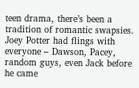teen drama, there’s been a tradition of romantic swapsies. Joey Potter had flings with everyone – Dawson, Pacey, random guys, even Jack before he came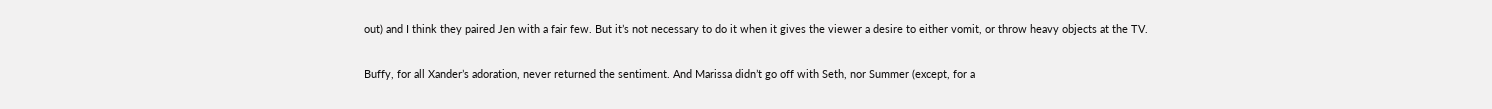out) and I think they paired Jen with a fair few. But it’s not necessary to do it when it gives the viewer a desire to either vomit, or throw heavy objects at the TV.

Buffy, for all Xander’s adoration, never returned the sentiment. And Marissa didn’t go off with Seth, nor Summer (except, for a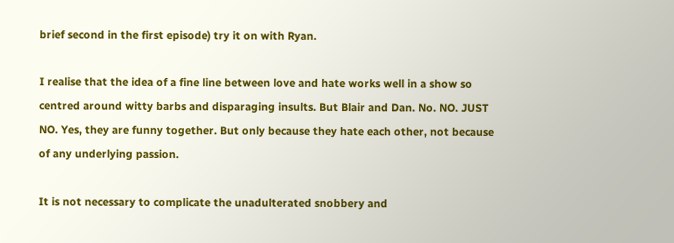brief second in the first episode) try it on with Ryan.

I realise that the idea of a fine line between love and hate works well in a show so centred around witty barbs and disparaging insults. But Blair and Dan. No. NO. JUST NO. Yes, they are funny together. But only because they hate each other, not because of any underlying passion.

It is not necessary to complicate the unadulterated snobbery and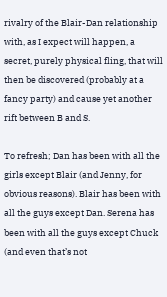rivalry of the Blair-Dan relationship with, as I expect will happen, a secret, purely physical fling, that will then be discovered (probably at a fancy party) and cause yet another rift between B and S.

To refresh; Dan has been with all the girls except Blair (and Jenny, for obvious reasons). Blair has been with all the guys except Dan. Serena has been with all the guys except Chuck (and even that’s not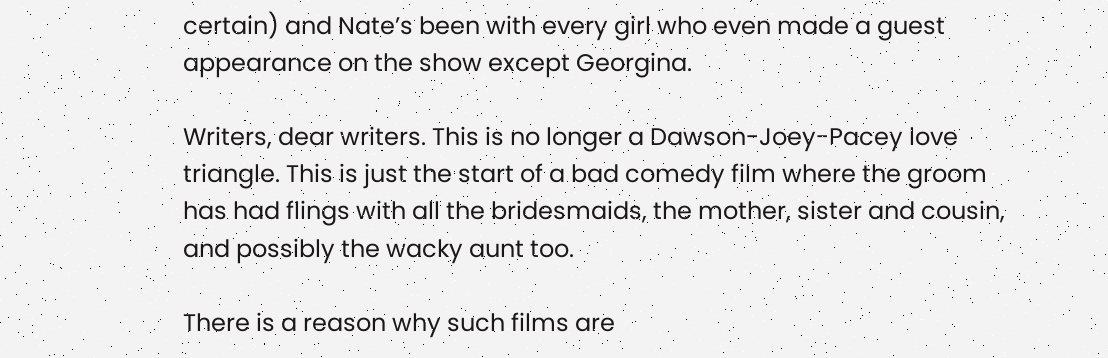certain) and Nate’s been with every girl who even made a guest appearance on the show except Georgina.

Writers, dear writers. This is no longer a Dawson-Joey-Pacey love triangle. This is just the start of a bad comedy film where the groom has had flings with all the bridesmaids, the mother, sister and cousin, and possibly the wacky aunt too.

There is a reason why such films are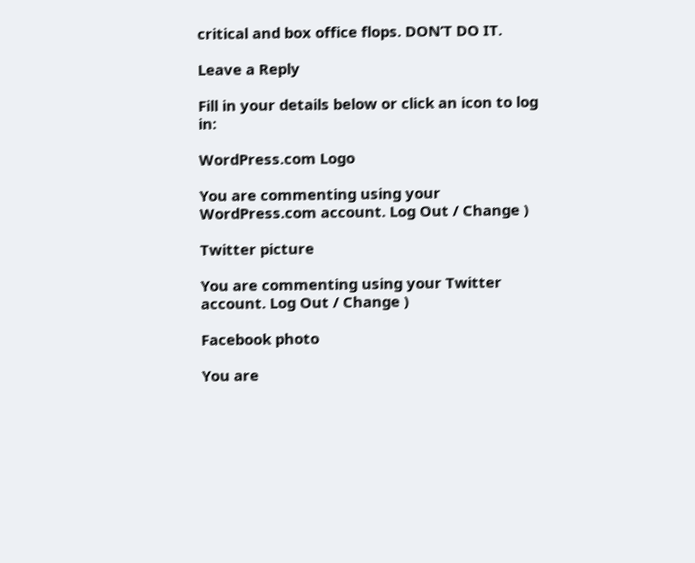critical and box office flops. DON’T DO IT.

Leave a Reply

Fill in your details below or click an icon to log in:

WordPress.com Logo

You are commenting using your WordPress.com account. Log Out / Change )

Twitter picture

You are commenting using your Twitter account. Log Out / Change )

Facebook photo

You are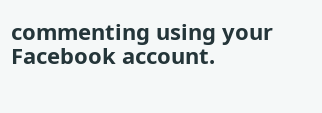commenting using your Facebook account.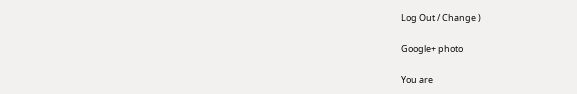Log Out / Change )

Google+ photo

You are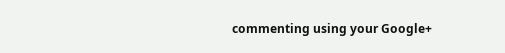commenting using your Google+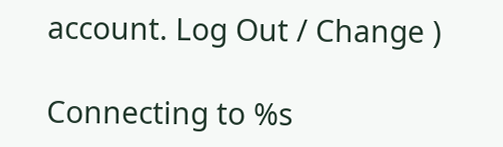account. Log Out / Change )

Connecting to %s